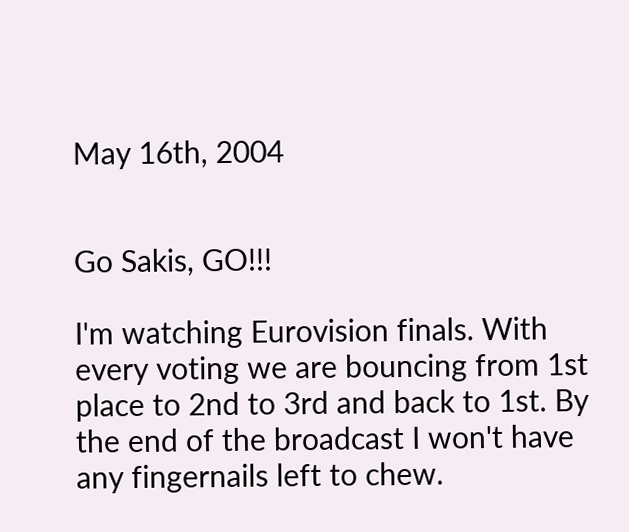May 16th, 2004


Go Sakis, GO!!!

I'm watching Eurovision finals. With every voting we are bouncing from 1st place to 2nd to 3rd and back to 1st. By the end of the broadcast I won't have any fingernails left to chew.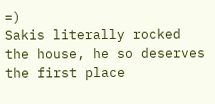=)
Sakis literally rocked the house, he so deserves the first place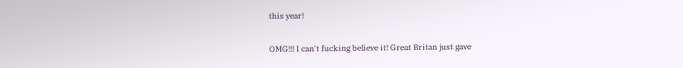this year!

OMG!!! I can't fucking believe it! Great Britan just gave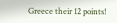Greece their 12 points!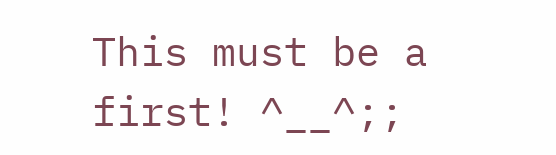This must be a first! ^__^;;